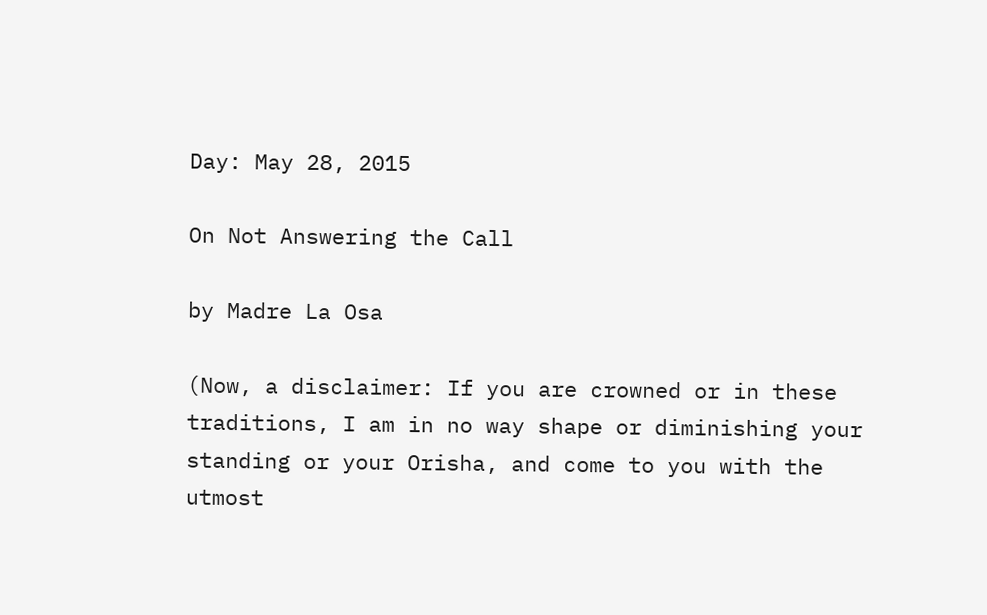Day: May 28, 2015

On Not Answering the Call

by Madre La Osa

(Now, a disclaimer: If you are crowned or in these traditions, I am in no way shape or diminishing your standing or your Orisha, and come to you with the utmost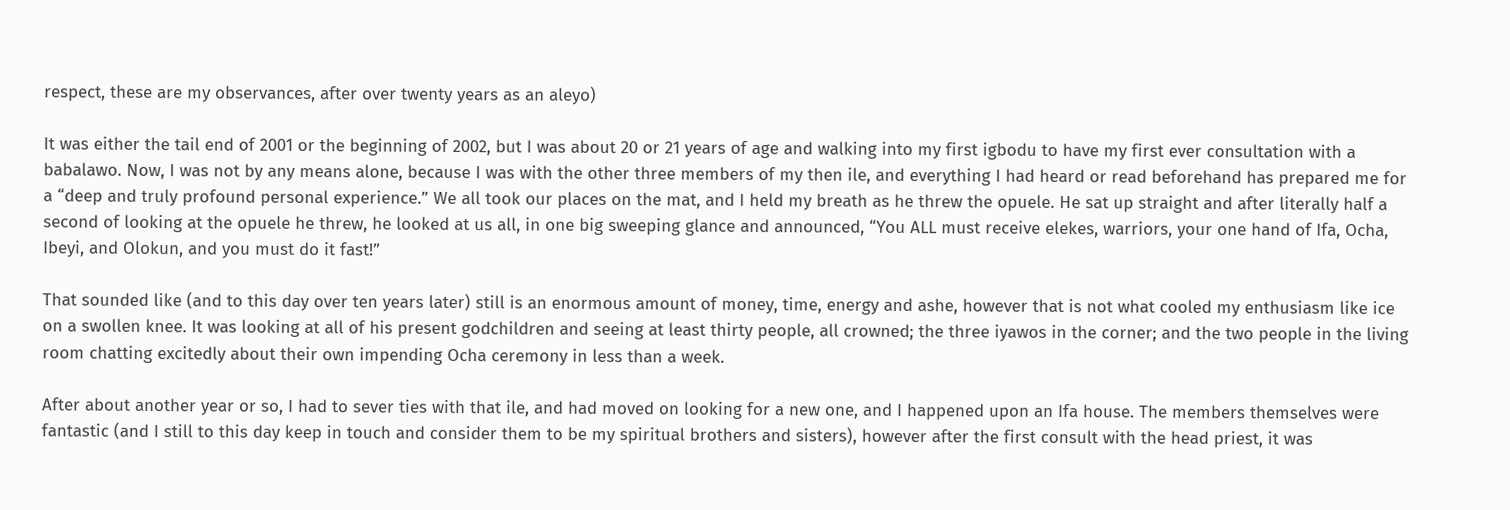respect, these are my observances, after over twenty years as an aleyo)

It was either the tail end of 2001 or the beginning of 2002, but I was about 20 or 21 years of age and walking into my first igbodu to have my first ever consultation with a babalawo. Now, I was not by any means alone, because I was with the other three members of my then ile, and everything I had heard or read beforehand has prepared me for a “deep and truly profound personal experience.” We all took our places on the mat, and I held my breath as he threw the opuele. He sat up straight and after literally half a second of looking at the opuele he threw, he looked at us all, in one big sweeping glance and announced, “You ALL must receive elekes, warriors, your one hand of Ifa, Ocha, Ibeyi, and Olokun, and you must do it fast!”

That sounded like (and to this day over ten years later) still is an enormous amount of money, time, energy and ashe, however that is not what cooled my enthusiasm like ice on a swollen knee. It was looking at all of his present godchildren and seeing at least thirty people, all crowned; the three iyawos in the corner; and the two people in the living room chatting excitedly about their own impending Ocha ceremony in less than a week.

After about another year or so, I had to sever ties with that ile, and had moved on looking for a new one, and I happened upon an Ifa house. The members themselves were fantastic (and I still to this day keep in touch and consider them to be my spiritual brothers and sisters), however after the first consult with the head priest, it was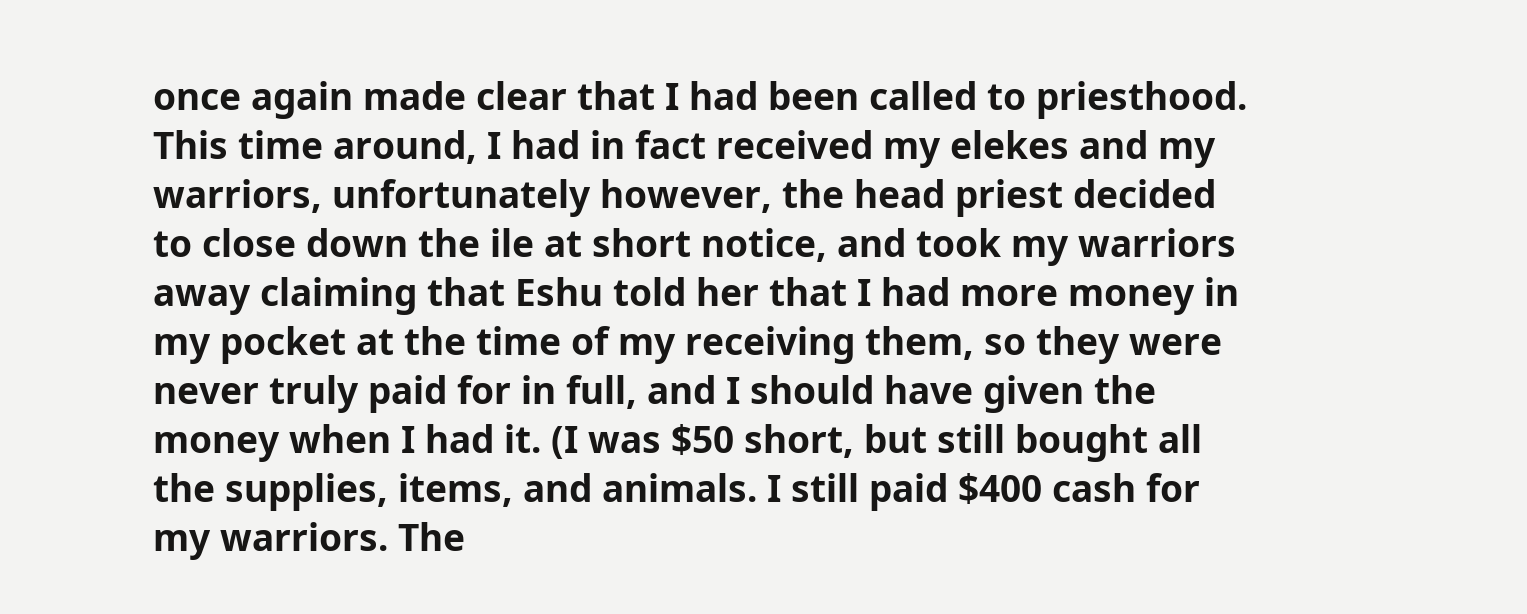once again made clear that I had been called to priesthood. This time around, I had in fact received my elekes and my warriors, unfortunately however, the head priest decided to close down the ile at short notice, and took my warriors away claiming that Eshu told her that I had more money in my pocket at the time of my receiving them, so they were never truly paid for in full, and I should have given the money when I had it. (I was $50 short, but still bought all the supplies, items, and animals. I still paid $400 cash for my warriors. The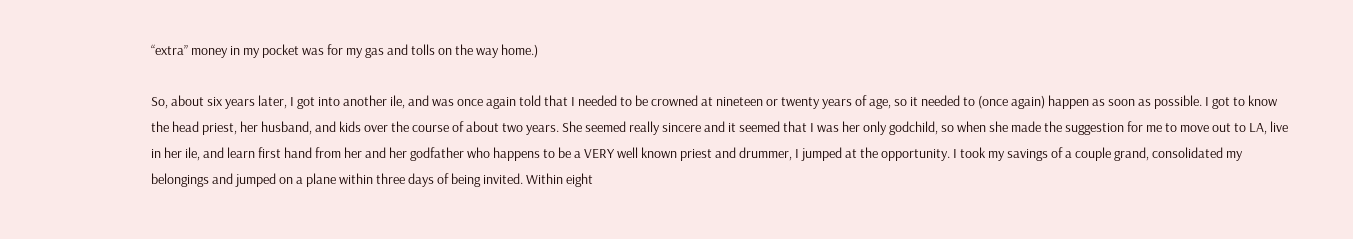“extra” money in my pocket was for my gas and tolls on the way home.)

So, about six years later, I got into another ile, and was once again told that I needed to be crowned at nineteen or twenty years of age, so it needed to (once again) happen as soon as possible. I got to know the head priest, her husband, and kids over the course of about two years. She seemed really sincere and it seemed that I was her only godchild, so when she made the suggestion for me to move out to LA, live in her ile, and learn first hand from her and her godfather who happens to be a VERY well known priest and drummer, I jumped at the opportunity. I took my savings of a couple grand, consolidated my belongings and jumped on a plane within three days of being invited. Within eight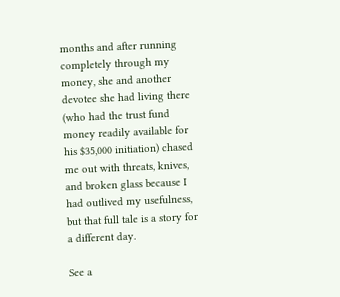months and after running completely through my money, she and another devotee she had living there (who had the trust fund money readily available for his $35,000 initiation) chased me out with threats, knives, and broken glass because I had outlived my usefulness, but that full tale is a story for a different day.

See a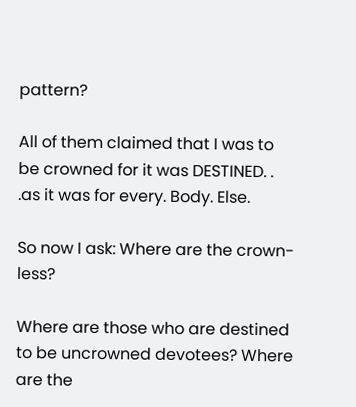pattern?

All of them claimed that I was to be crowned for it was DESTINED. . .as it was for every. Body. Else.

So now I ask: Where are the crown-less?

Where are those who are destined to be uncrowned devotees? Where are the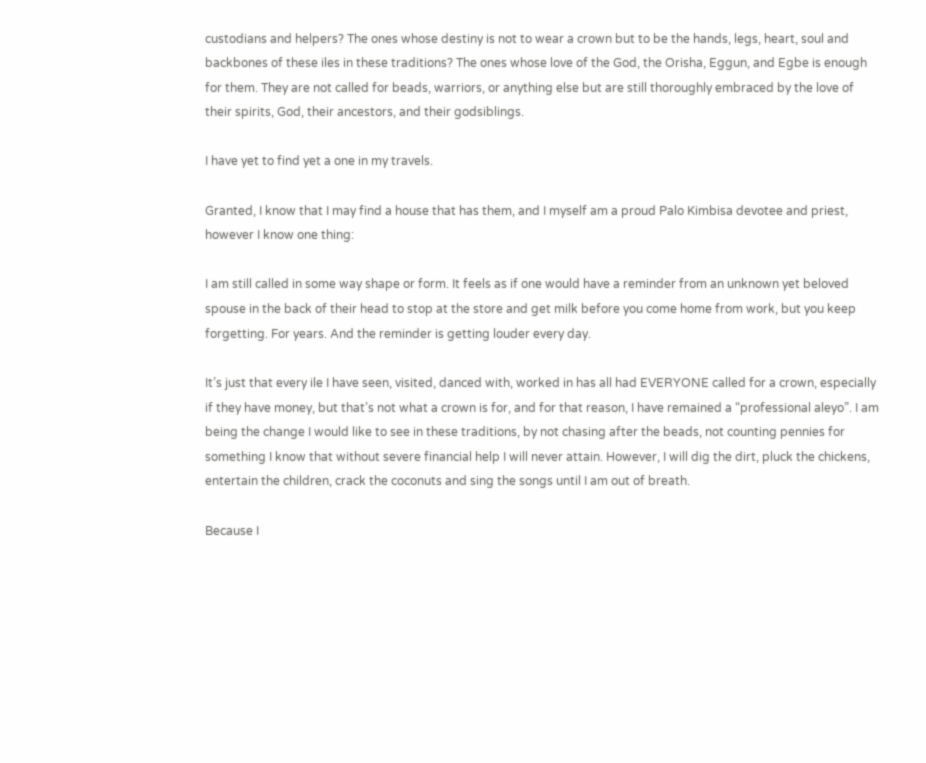custodians and helpers? The ones whose destiny is not to wear a crown but to be the hands, legs, heart, soul and backbones of these iles in these traditions? The ones whose love of the God, the Orisha, Eggun, and Egbe is enough for them. They are not called for beads, warriors, or anything else but are still thoroughly embraced by the love of their spirits, God, their ancestors, and their godsiblings.

I have yet to find yet a one in my travels.

Granted, I know that I may find a house that has them, and I myself am a proud Palo Kimbisa devotee and priest, however I know one thing:

I am still called in some way shape or form. It feels as if one would have a reminder from an unknown yet beloved spouse in the back of their head to stop at the store and get milk before you come home from work, but you keep forgetting. For years. And the reminder is getting louder every day.

It’s just that every ile I have seen, visited, danced with, worked in has all had EVERYONE called for a crown, especially if they have money, but that’s not what a crown is for, and for that reason, I have remained a “professional aleyo”. I am being the change I would like to see in these traditions, by not chasing after the beads, not counting pennies for something I know that without severe financial help I will never attain. However, I will dig the dirt, pluck the chickens, entertain the children, crack the coconuts and sing the songs until I am out of breath.

Because I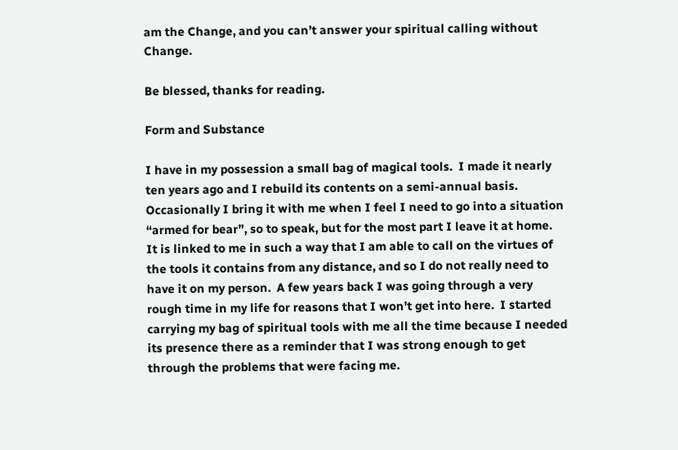am the Change, and you can’t answer your spiritual calling without Change.

Be blessed, thanks for reading.

Form and Substance

I have in my possession a small bag of magical tools.  I made it nearly ten years ago and I rebuild its contents on a semi-annual basis.  Occasionally I bring it with me when I feel I need to go into a situation “armed for bear”, so to speak, but for the most part I leave it at home.  It is linked to me in such a way that I am able to call on the virtues of the tools it contains from any distance, and so I do not really need to have it on my person.  A few years back I was going through a very rough time in my life for reasons that I won’t get into here.  I started carrying my bag of spiritual tools with me all the time because I needed its presence there as a reminder that I was strong enough to get through the problems that were facing me.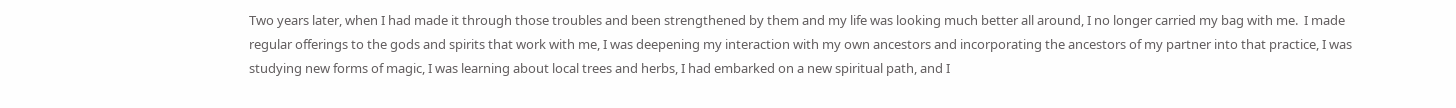Two years later, when I had made it through those troubles and been strengthened by them and my life was looking much better all around, I no longer carried my bag with me.  I made regular offerings to the gods and spirits that work with me, I was deepening my interaction with my own ancestors and incorporating the ancestors of my partner into that practice, I was studying new forms of magic, I was learning about local trees and herbs, I had embarked on a new spiritual path, and I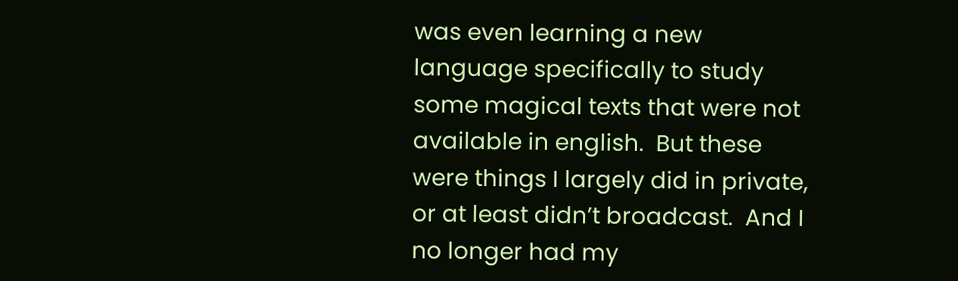was even learning a new language specifically to study some magical texts that were not available in english.  But these were things I largely did in private, or at least didn’t broadcast.  And I no longer had my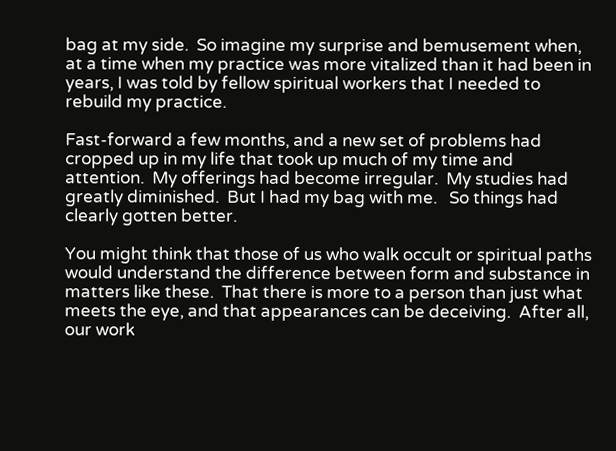bag at my side.  So imagine my surprise and bemusement when, at a time when my practice was more vitalized than it had been in years, I was told by fellow spiritual workers that I needed to rebuild my practice.

Fast-forward a few months, and a new set of problems had cropped up in my life that took up much of my time and attention.  My offerings had become irregular.  My studies had greatly diminished.  But I had my bag with me.   So things had clearly gotten better.

You might think that those of us who walk occult or spiritual paths would understand the difference between form and substance in matters like these.  That there is more to a person than just what meets the eye, and that appearances can be deceiving.  After all, our work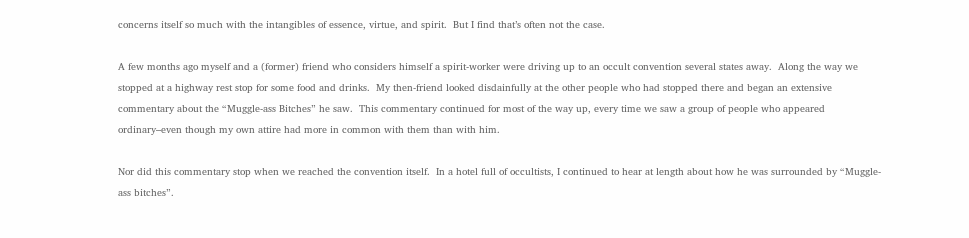concerns itself so much with the intangibles of essence, virtue, and spirit.  But I find that’s often not the case.

A few months ago myself and a (former) friend who considers himself a spirit-worker were driving up to an occult convention several states away.  Along the way we stopped at a highway rest stop for some food and drinks.  My then-friend looked disdainfully at the other people who had stopped there and began an extensive commentary about the “Muggle-ass Bitches” he saw.  This commentary continued for most of the way up, every time we saw a group of people who appeared ordinary–even though my own attire had more in common with them than with him.

Nor did this commentary stop when we reached the convention itself.  In a hotel full of occultists, I continued to hear at length about how he was surrounded by “Muggle-ass bitches”.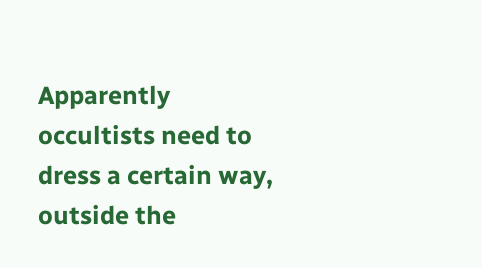Apparently occultists need to dress a certain way, outside the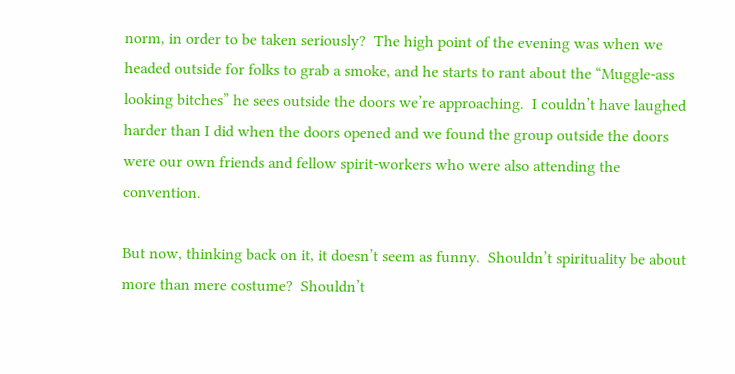norm, in order to be taken seriously?  The high point of the evening was when we headed outside for folks to grab a smoke, and he starts to rant about the “Muggle-ass looking bitches” he sees outside the doors we’re approaching.  I couldn’t have laughed harder than I did when the doors opened and we found the group outside the doors were our own friends and fellow spirit-workers who were also attending the convention.

But now, thinking back on it, it doesn’t seem as funny.  Shouldn’t spirituality be about more than mere costume?  Shouldn’t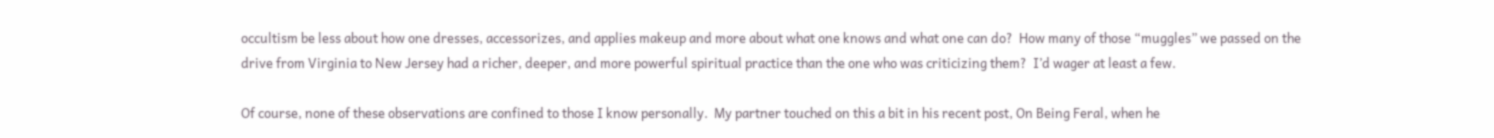occultism be less about how one dresses, accessorizes, and applies makeup and more about what one knows and what one can do?  How many of those “muggles” we passed on the drive from Virginia to New Jersey had a richer, deeper, and more powerful spiritual practice than the one who was criticizing them?  I’d wager at least a few.

Of course, none of these observations are confined to those I know personally.  My partner touched on this a bit in his recent post, On Being Feral, when he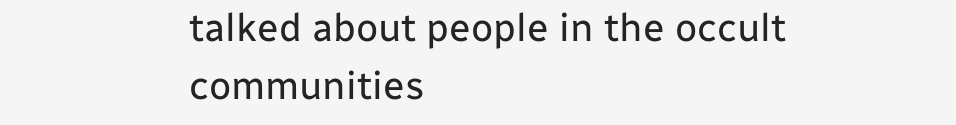talked about people in the occult communities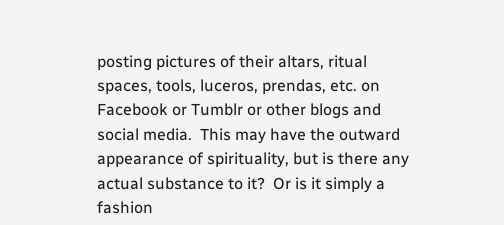posting pictures of their altars, ritual spaces, tools, luceros, prendas, etc. on Facebook or Tumblr or other blogs and social media.  This may have the outward appearance of spirituality, but is there any actual substance to it?  Or is it simply a fashion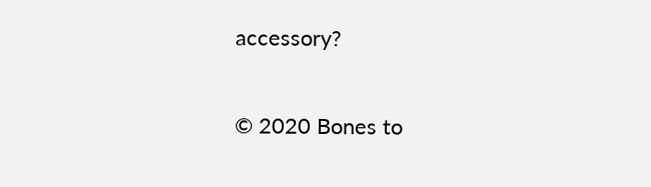accessory?

© 2020 Bones to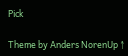Pick

Theme by Anders NorenUp ↑